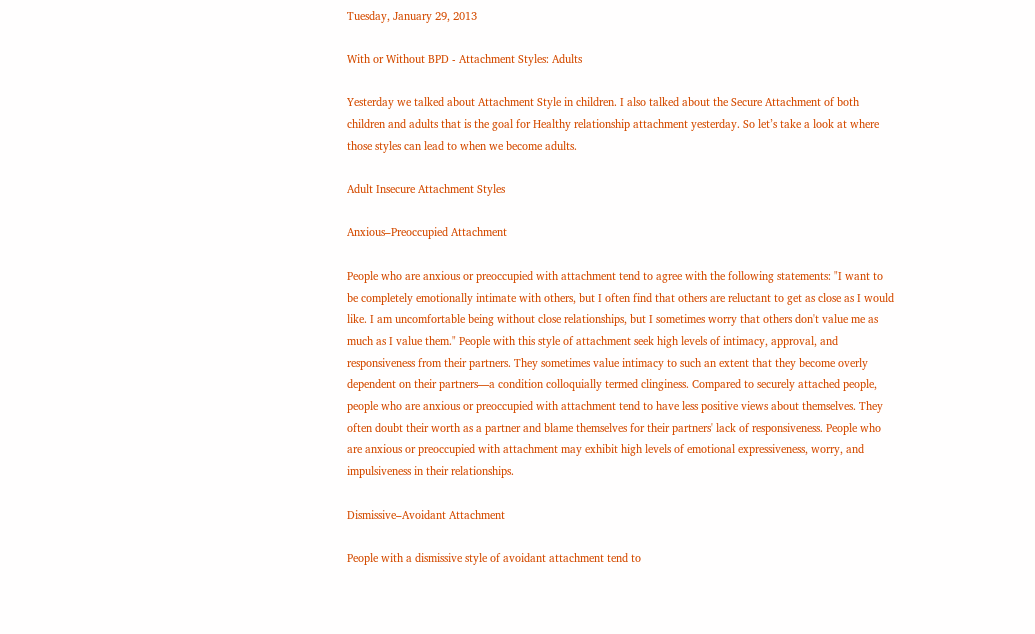Tuesday, January 29, 2013

With or Without BPD - Attachment Styles: Adults

Yesterday we talked about Attachment Style in children. I also talked about the Secure Attachment of both children and adults that is the goal for Healthy relationship attachment yesterday. So let’s take a look at where those styles can lead to when we become adults.

Adult Insecure Attachment Styles

Anxious–Preoccupied Attachment

People who are anxious or preoccupied with attachment tend to agree with the following statements: "I want to be completely emotionally intimate with others, but I often find that others are reluctant to get as close as I would like. I am uncomfortable being without close relationships, but I sometimes worry that others don't value me as much as I value them." People with this style of attachment seek high levels of intimacy, approval, and responsiveness from their partners. They sometimes value intimacy to such an extent that they become overly dependent on their partners—a condition colloquially termed clinginess. Compared to securely attached people, people who are anxious or preoccupied with attachment tend to have less positive views about themselves. They often doubt their worth as a partner and blame themselves for their partners' lack of responsiveness. People who are anxious or preoccupied with attachment may exhibit high levels of emotional expressiveness, worry, and impulsiveness in their relationships.

Dismissive–Avoidant Attachment

People with a dismissive style of avoidant attachment tend to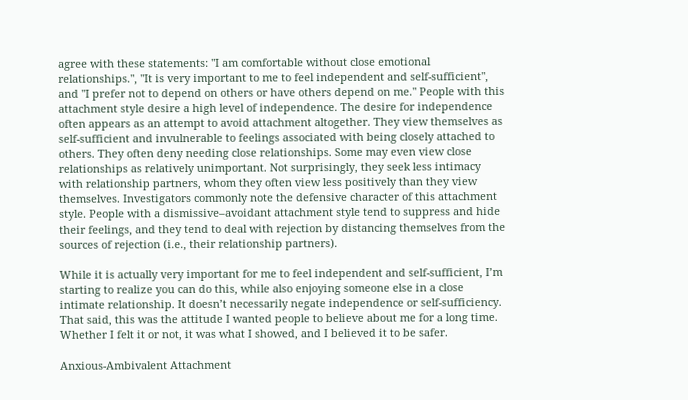agree with these statements: "I am comfortable without close emotional relationships.", "It is very important to me to feel independent and self-sufficient", and "I prefer not to depend on others or have others depend on me." People with this attachment style desire a high level of independence. The desire for independence often appears as an attempt to avoid attachment altogether. They view themselves as self-sufficient and invulnerable to feelings associated with being closely attached to others. They often deny needing close relationships. Some may even view close relationships as relatively unimportant. Not surprisingly, they seek less intimacy with relationship partners, whom they often view less positively than they view themselves. Investigators commonly note the defensive character of this attachment style. People with a dismissive–avoidant attachment style tend to suppress and hide their feelings, and they tend to deal with rejection by distancing themselves from the sources of rejection (i.e., their relationship partners).

While it is actually very important for me to feel independent and self-sufficient, I’m starting to realize you can do this, while also enjoying someone else in a close intimate relationship. It doesn’t necessarily negate independence or self-sufficiency. That said, this was the attitude I wanted people to believe about me for a long time. Whether I felt it or not, it was what I showed, and I believed it to be safer.

Anxious-Ambivalent Attachment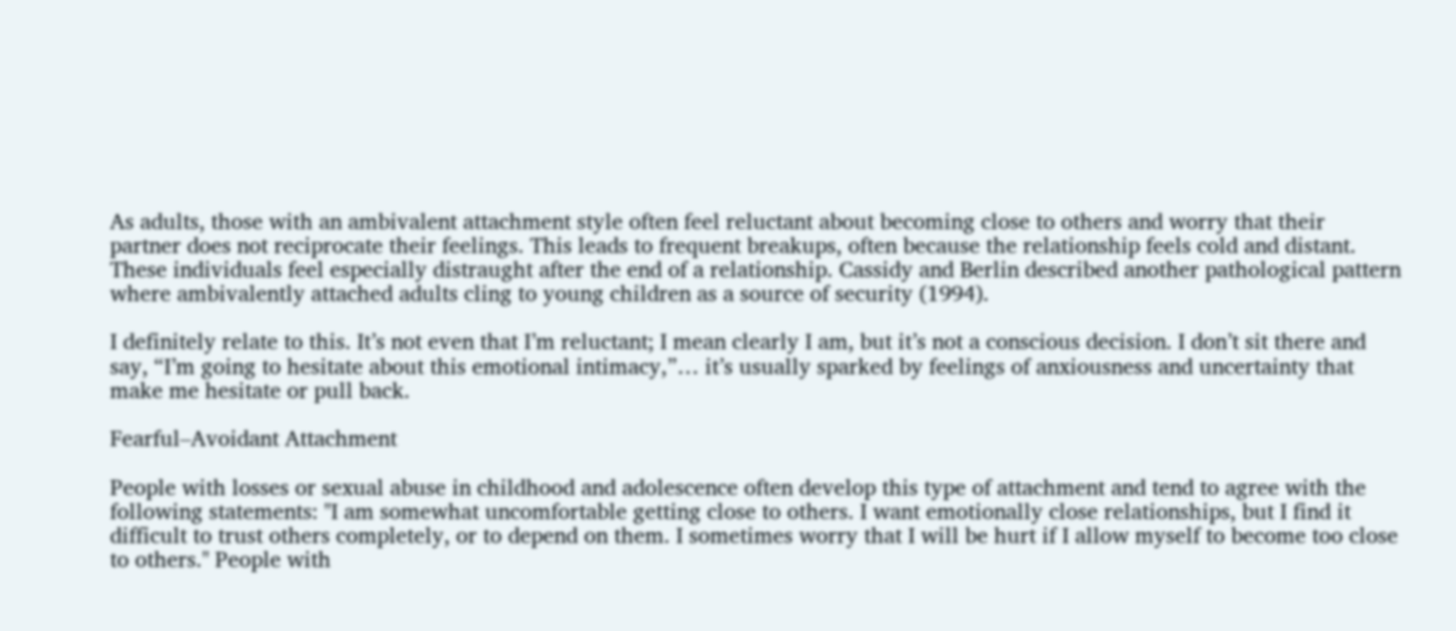As adults, those with an ambivalent attachment style often feel reluctant about becoming close to others and worry that their partner does not reciprocate their feelings. This leads to frequent breakups, often because the relationship feels cold and distant. These individuals feel especially distraught after the end of a relationship. Cassidy and Berlin described another pathological pattern where ambivalently attached adults cling to young children as a source of security (1994).

I definitely relate to this. It’s not even that I’m reluctant; I mean clearly I am, but it’s not a conscious decision. I don’t sit there and say, “I’m going to hesitate about this emotional intimacy,”… it’s usually sparked by feelings of anxiousness and uncertainty that make me hesitate or pull back.

Fearful–Avoidant Attachment

People with losses or sexual abuse in childhood and adolescence often develop this type of attachment and tend to agree with the following statements: "I am somewhat uncomfortable getting close to others. I want emotionally close relationships, but I find it difficult to trust others completely, or to depend on them. I sometimes worry that I will be hurt if I allow myself to become too close to others." People with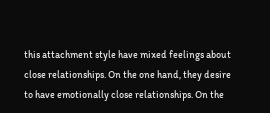this attachment style have mixed feelings about close relationships. On the one hand, they desire to have emotionally close relationships. On the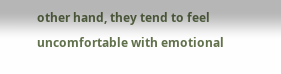other hand, they tend to feel uncomfortable with emotional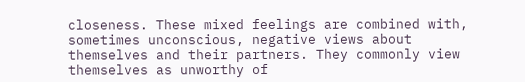closeness. These mixed feelings are combined with, sometimes unconscious, negative views about themselves and their partners. They commonly view themselves as unworthy of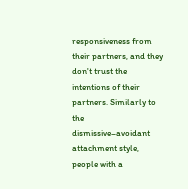responsiveness from their partners, and they don't trust the intentions of their partners. Similarly to the dismissive–avoidant attachment style, people with a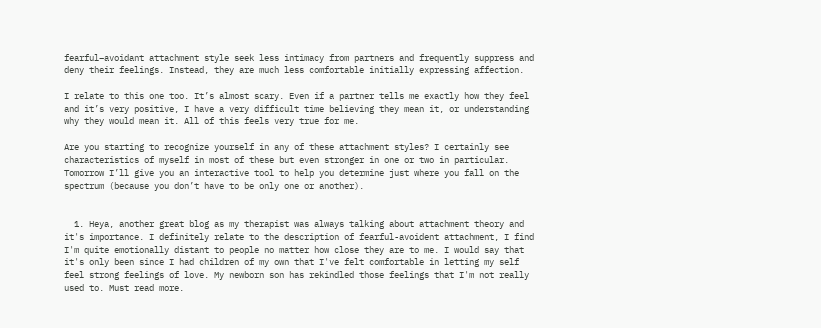fearful–avoidant attachment style seek less intimacy from partners and frequently suppress and deny their feelings. Instead, they are much less comfortable initially expressing affection.

I relate to this one too. It’s almost scary. Even if a partner tells me exactly how they feel and it’s very positive, I have a very difficult time believing they mean it, or understanding why they would mean it. All of this feels very true for me.

Are you starting to recognize yourself in any of these attachment styles? I certainly see characteristics of myself in most of these but even stronger in one or two in particular. Tomorrow I’ll give you an interactive tool to help you determine just where you fall on the spectrum (because you don’t have to be only one or another).


  1. Heya, another great blog as my therapist was always talking about attachment theory and it's importance. I definitely relate to the description of fearful-avoident attachment, I find I'm quite emotionally distant to people no matter how close they are to me. I would say that it's only been since I had children of my own that I've felt comfortable in letting my self feel strong feelings of love. My newborn son has rekindled those feelings that I'm not really used to. Must read more.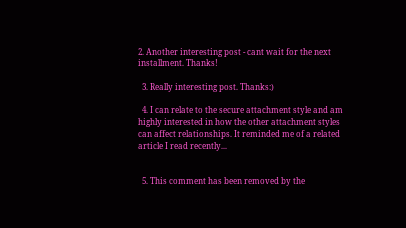2. Another interesting post - cant wait for the next installment. Thanks!

  3. Really interesting post. Thanks:)

  4. I can relate to the secure attachment style and am highly interested in how the other attachment styles can affect relationships. It reminded me of a related article I read recently...


  5. This comment has been removed by the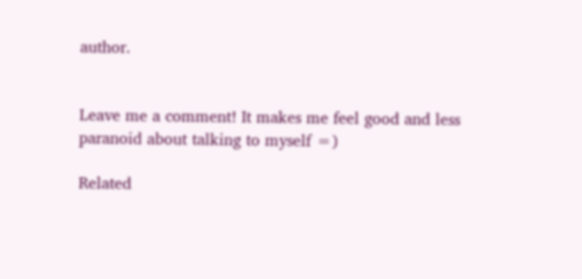author.


Leave me a comment! It makes me feel good and less paranoid about talking to myself =)

Related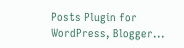Posts Plugin for WordPress, Blogger...